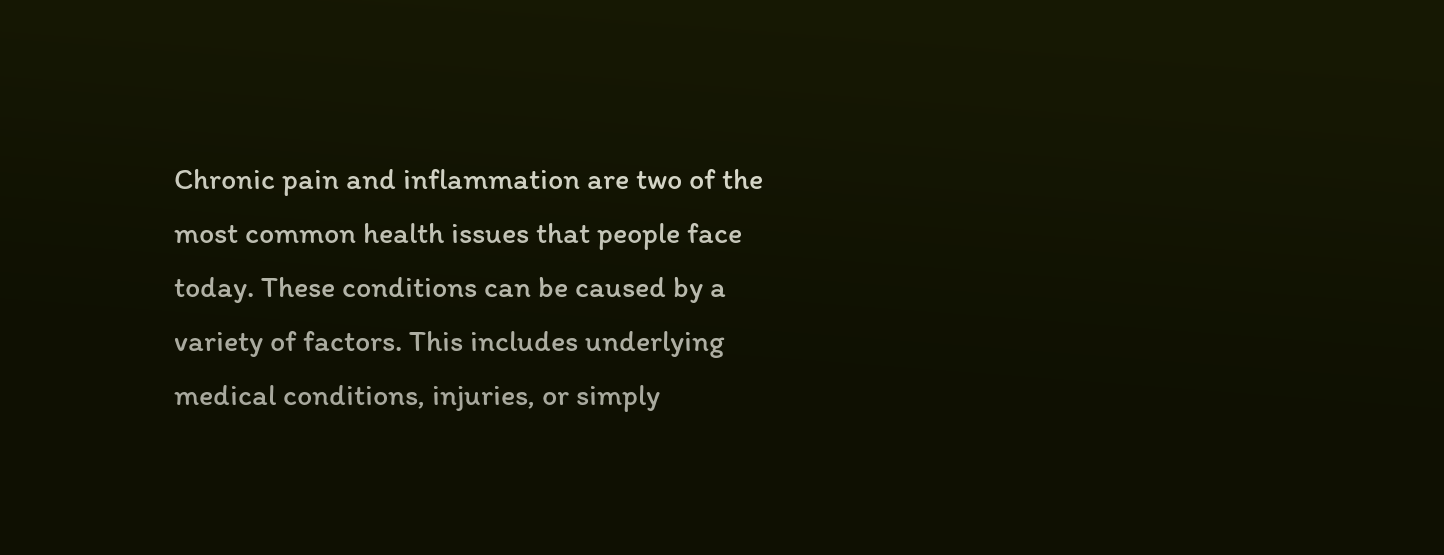Chronic pain and inflammation are two of the most common health issues that people face today. These conditions can be caused by a variety of factors. This includes underlying medical conditions, injuries, or simply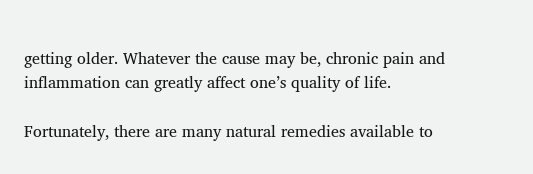getting older. Whatever the cause may be, chronic pain and inflammation can greatly affect one’s quality of life.

Fortunately, there are many natural remedies available to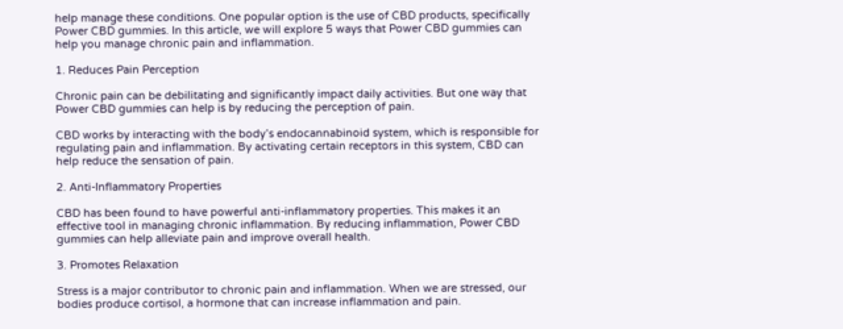help manage these conditions. One popular option is the use of CBD products, specifically Power CBD gummies. In this article, we will explore 5 ways that Power CBD gummies can help you manage chronic pain and inflammation.

1. Reduces Pain Perception

Chronic pain can be debilitating and significantly impact daily activities. But one way that Power CBD gummies can help is by reducing the perception of pain.

CBD works by interacting with the body’s endocannabinoid system, which is responsible for regulating pain and inflammation. By activating certain receptors in this system, CBD can help reduce the sensation of pain.

2. Anti-Inflammatory Properties

CBD has been found to have powerful anti-inflammatory properties. This makes it an effective tool in managing chronic inflammation. By reducing inflammation, Power CBD gummies can help alleviate pain and improve overall health.

3. Promotes Relaxation

Stress is a major contributor to chronic pain and inflammation. When we are stressed, our bodies produce cortisol, a hormone that can increase inflammation and pain.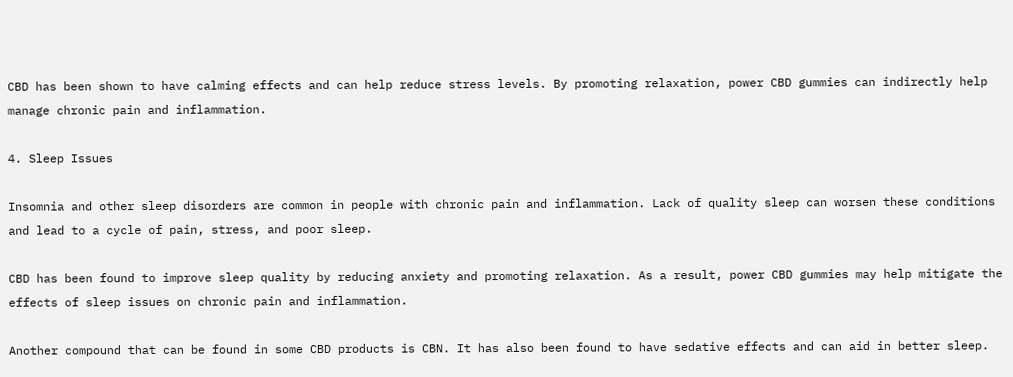CBD has been shown to have calming effects and can help reduce stress levels. By promoting relaxation, power CBD gummies can indirectly help manage chronic pain and inflammation.

4. Sleep Issues

Insomnia and other sleep disorders are common in people with chronic pain and inflammation. Lack of quality sleep can worsen these conditions and lead to a cycle of pain, stress, and poor sleep.

CBD has been found to improve sleep quality by reducing anxiety and promoting relaxation. As a result, power CBD gummies may help mitigate the effects of sleep issues on chronic pain and inflammation.

Another compound that can be found in some CBD products is CBN. It has also been found to have sedative effects and can aid in better sleep.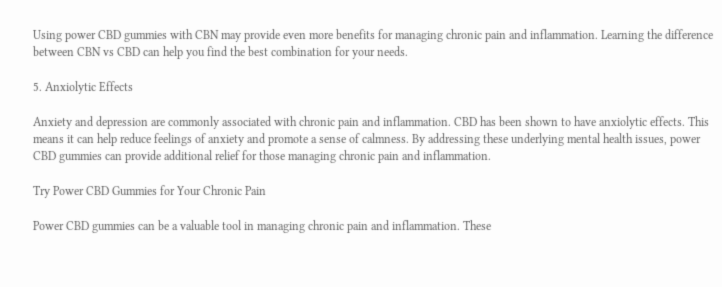Using power CBD gummies with CBN may provide even more benefits for managing chronic pain and inflammation. Learning the difference between CBN vs CBD can help you find the best combination for your needs.

5. Anxiolytic Effects

Anxiety and depression are commonly associated with chronic pain and inflammation. CBD has been shown to have anxiolytic effects. This means it can help reduce feelings of anxiety and promote a sense of calmness. By addressing these underlying mental health issues, power CBD gummies can provide additional relief for those managing chronic pain and inflammation.

Try Power CBD Gummies for Your Chronic Pain

Power CBD gummies can be a valuable tool in managing chronic pain and inflammation. These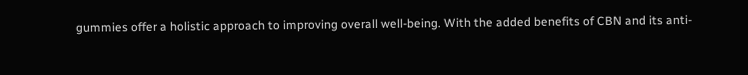gummies offer a holistic approach to improving overall well-being. With the added benefits of CBN and its anti-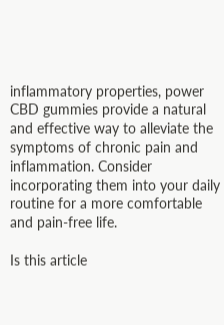inflammatory properties, power CBD gummies provide a natural and effective way to alleviate the symptoms of chronic pain and inflammation. Consider incorporating them into your daily routine for a more comfortable and pain-free life.

Is this article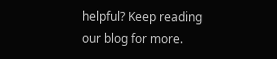helpful? Keep reading our blog for more.